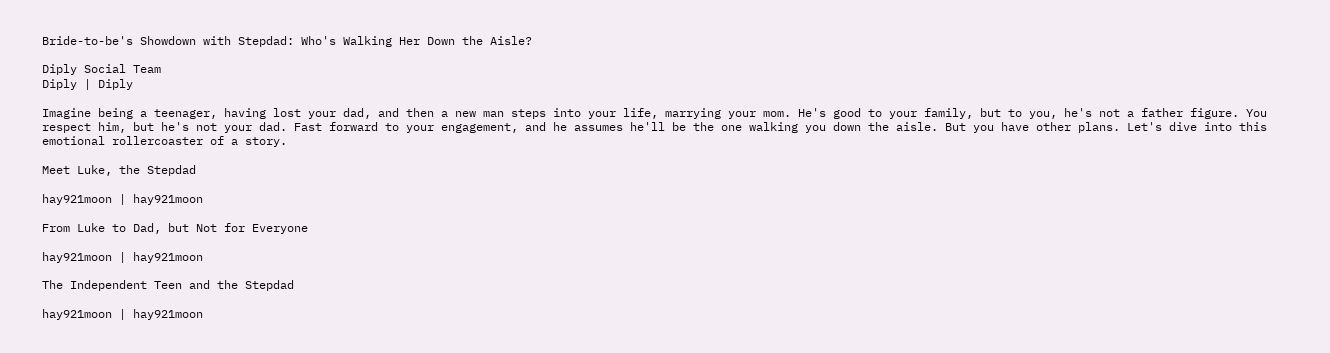Bride-to-be's Showdown with Stepdad: Who's Walking Her Down the Aisle?

Diply Social Team
Diply | Diply

Imagine being a teenager, having lost your dad, and then a new man steps into your life, marrying your mom. He's good to your family, but to you, he's not a father figure. You respect him, but he's not your dad. Fast forward to your engagement, and he assumes he'll be the one walking you down the aisle. But you have other plans. Let's dive into this emotional rollercoaster of a story.

Meet Luke, the Stepdad

hay921moon | hay921moon

From Luke to Dad, but Not for Everyone

hay921moon | hay921moon

The Independent Teen and the Stepdad

hay921moon | hay921moon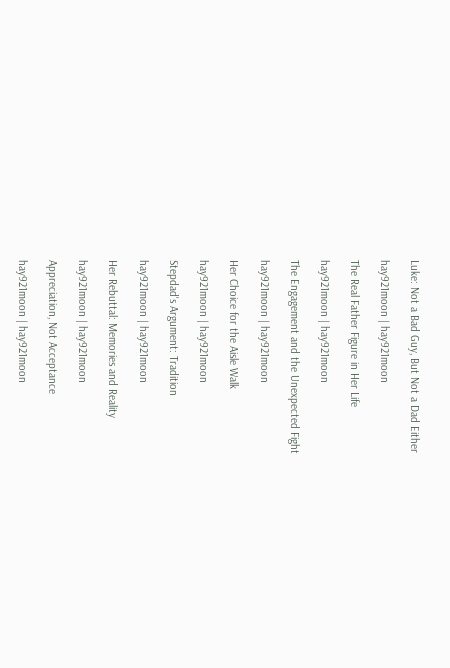Luke: Not a Bad Guy, But Not a Dad Either

hay921moon | hay921moon

The Real Father Figure in Her Life

hay921moon | hay921moon

The Engagement and the Unexpected Fight

hay921moon | hay921moon

Her Choice for the Aisle Walk

hay921moon | hay921moon

Stepdad's Argument: Tradition

hay921moon | hay921moon

Her Rebuttal: Memories and Reality

hay921moon | hay921moon

Appreciation, Not Acceptance

hay921moon | hay921moon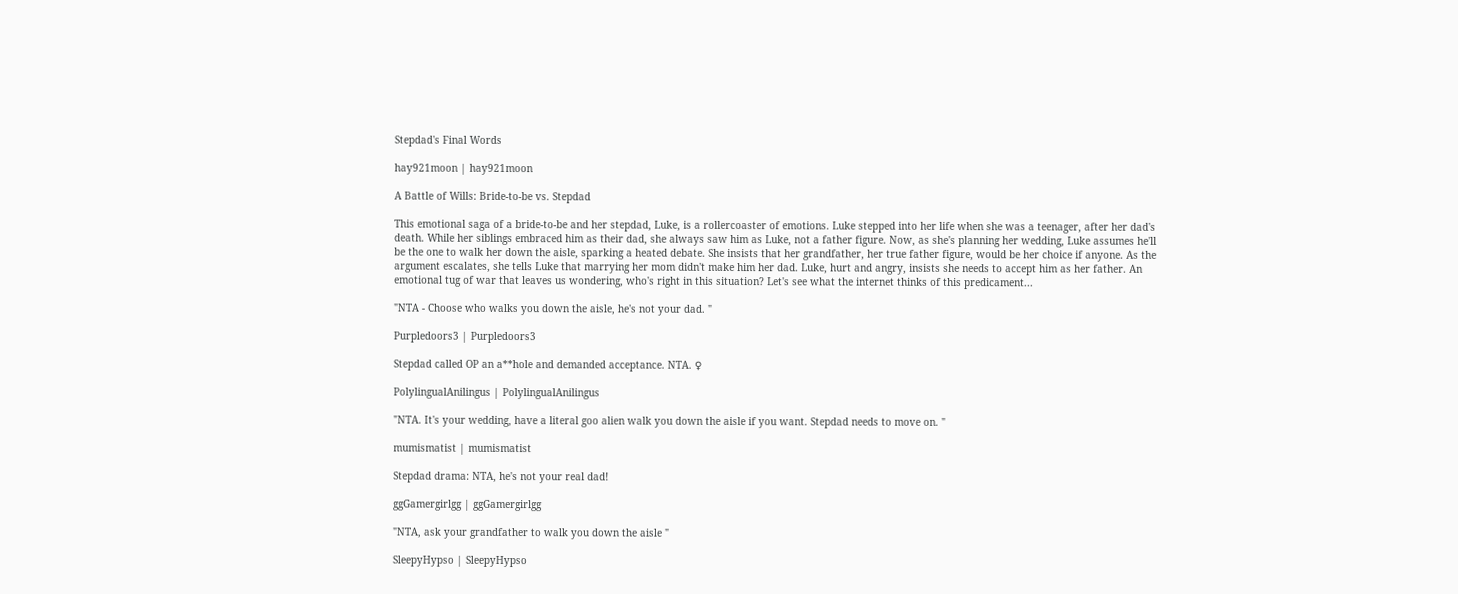Stepdad's Final Words

hay921moon | hay921moon

A Battle of Wills: Bride-to-be vs. Stepdad

This emotional saga of a bride-to-be and her stepdad, Luke, is a rollercoaster of emotions. Luke stepped into her life when she was a teenager, after her dad's death. While her siblings embraced him as their dad, she always saw him as Luke, not a father figure. Now, as she's planning her wedding, Luke assumes he'll be the one to walk her down the aisle, sparking a heated debate. She insists that her grandfather, her true father figure, would be her choice if anyone. As the argument escalates, she tells Luke that marrying her mom didn't make him her dad. Luke, hurt and angry, insists she needs to accept him as her father. An emotional tug of war that leaves us wondering, who's right in this situation? Let's see what the internet thinks of this predicament...

"NTA - Choose who walks you down the aisle, he's not your dad. "

Purpledoors3 | Purpledoors3

Stepdad called OP an a**hole and demanded acceptance. NTA. ♀

PolylingualAnilingus | PolylingualAnilingus

"NTA. It's your wedding, have a literal goo alien walk you down the aisle if you want. Stepdad needs to move on. "

mumismatist | mumismatist

Stepdad drama: NTA, he's not your real dad!

ggGamergirlgg | ggGamergirlgg

"NTA, ask your grandfather to walk you down the aisle "

SleepyHypso | SleepyHypso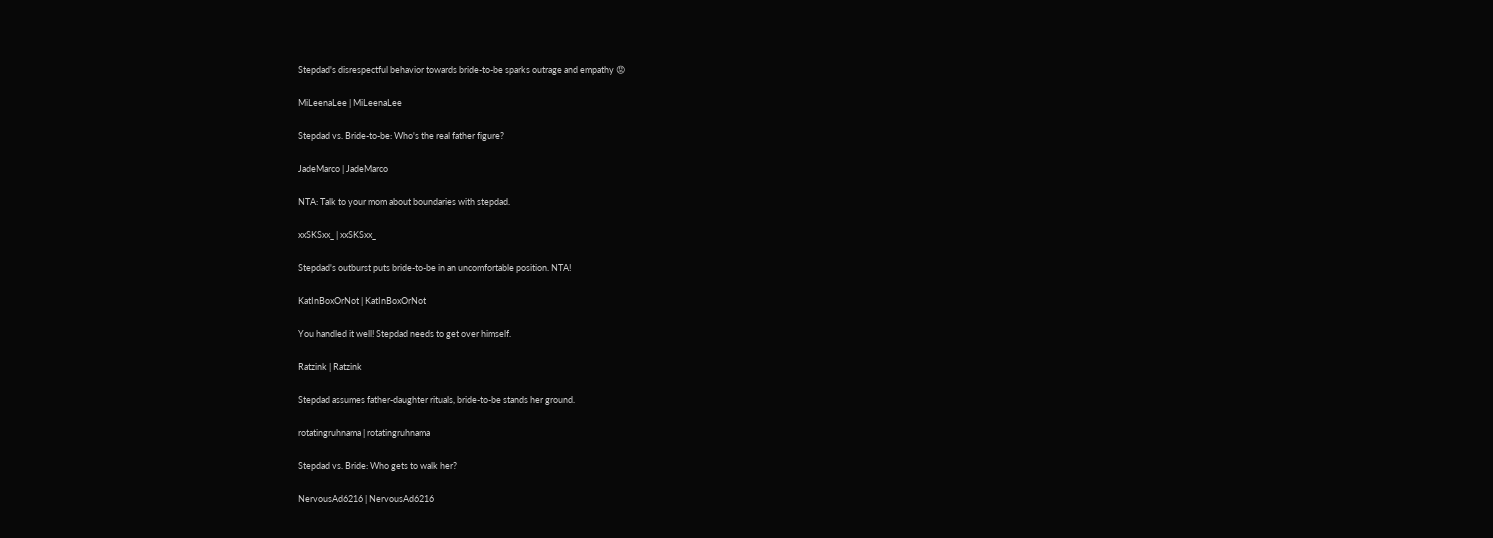Stepdad's disrespectful behavior towards bride-to-be sparks outrage and empathy 😡

MiLeenaLee | MiLeenaLee

Stepdad vs. Bride-to-be: Who's the real father figure?

JadeMarco | JadeMarco

NTA: Talk to your mom about boundaries with stepdad.

xxSKSxx_ | xxSKSxx_

Stepdad's outburst puts bride-to-be in an uncomfortable position. NTA!

KatInBoxOrNot | KatInBoxOrNot

You handled it well! Stepdad needs to get over himself.

Ratzink | Ratzink

Stepdad assumes father-daughter rituals, bride-to-be stands her ground.

rotatingruhnama | rotatingruhnama

Stepdad vs. Bride: Who gets to walk her?

NervousAd6216 | NervousAd6216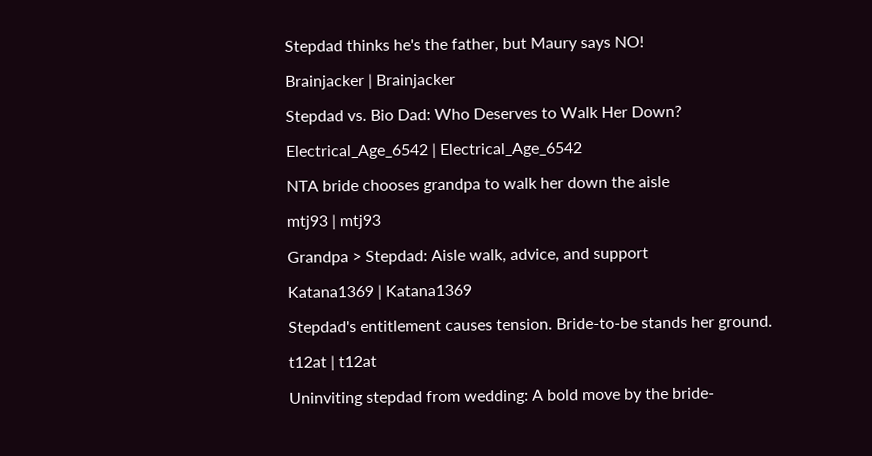Stepdad thinks he's the father, but Maury says NO!

Brainjacker | Brainjacker

Stepdad vs. Bio Dad: Who Deserves to Walk Her Down?

Electrical_Age_6542 | Electrical_Age_6542

NTA bride chooses grandpa to walk her down the aisle

mtj93 | mtj93

Grandpa > Stepdad: Aisle walk, advice, and support

Katana1369 | Katana1369

Stepdad's entitlement causes tension. Bride-to-be stands her ground.

t12at | t12at

Uninviting stepdad from wedding: A bold move by the bride-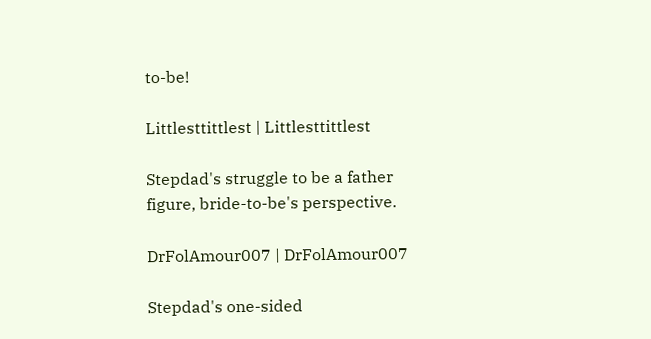to-be!

Littlesttittlest | Littlesttittlest

Stepdad's struggle to be a father figure, bride-to-be's perspective.

DrFolAmour007 | DrFolAmour007

Stepdad's one-sided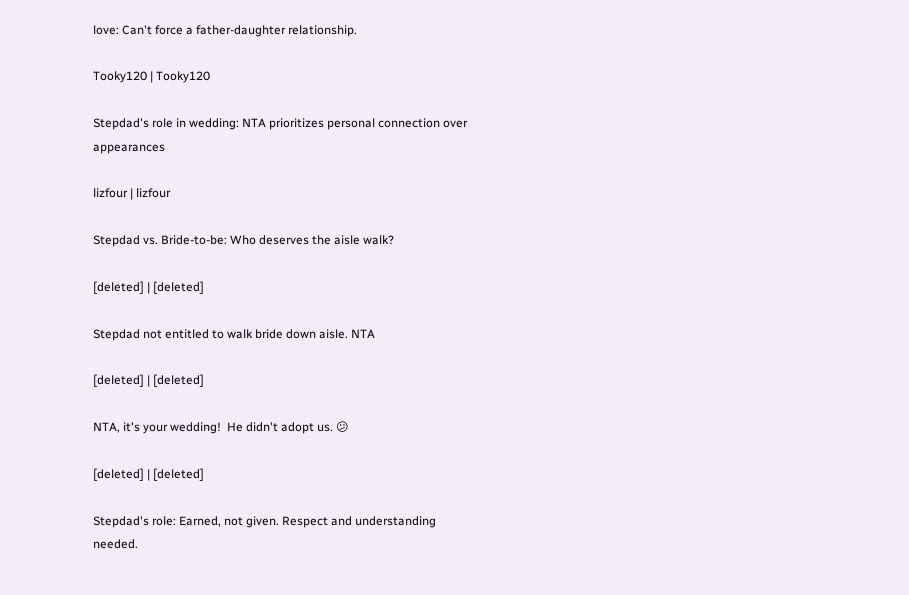love: Can't force a father-daughter relationship.

Tooky120 | Tooky120

Stepdad's role in wedding: NTA prioritizes personal connection over appearances

lizfour | lizfour

Stepdad vs. Bride-to-be: Who deserves the aisle walk?

[deleted] | [deleted]

Stepdad not entitled to walk bride down aisle. NTA

[deleted] | [deleted]

NTA, it's your wedding!  He didn't adopt us. 😕

[deleted] | [deleted]

Stepdad's role: Earned, not given. Respect and understanding needed.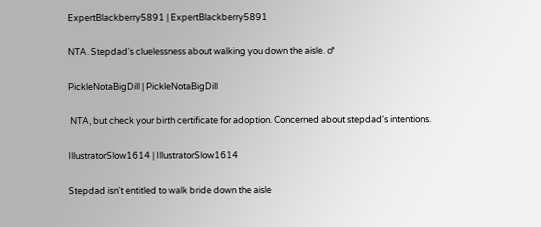ExpertBlackberry5891 | ExpertBlackberry5891

NTA. Stepdad's cluelessness about walking you down the aisle. ♂

PickleNotaBigDill | PickleNotaBigDill

 NTA, but check your birth certificate for adoption. Concerned about stepdad's intentions.

IllustratorSlow1614 | IllustratorSlow1614

Stepdad isn't entitled to walk bride down the aisle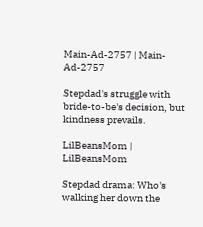Main-Ad-2757 | Main-Ad-2757

Stepdad's struggle with bride-to-be's decision, but kindness prevails.

LilBeansMom | LilBeansMom

Stepdad drama: Who's walking her down the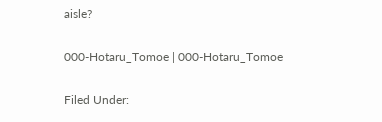aisle?

000-Hotaru_Tomoe | 000-Hotaru_Tomoe

Filed Under: